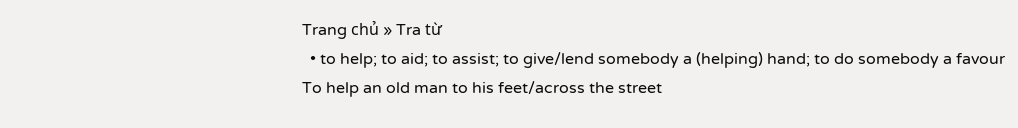Trang chủ » Tra từ
  • to help; to aid; to assist; to give/lend somebody a (helping) hand; to do somebody a favour
To help an old man to his feet/across the street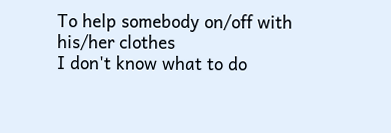To help somebody on/off with his/her clothes
I don't know what to do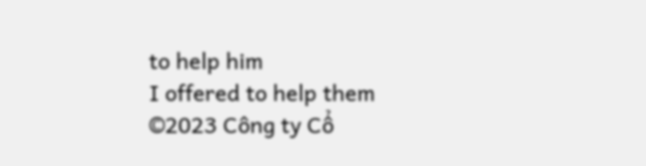to help him
I offered to help them
©2023 Công ty Cổ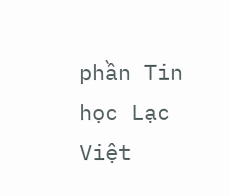phần Tin học Lạc Việt